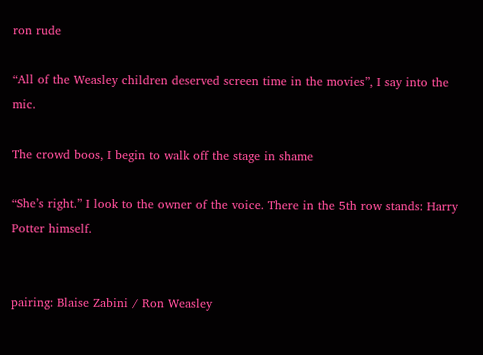ron rude

“All of the Weasley children deserved screen time in the movies”, I say into the mic.

The crowd boos, I begin to walk off the stage in shame

“She’s right.” I look to the owner of the voice. There in the 5th row stands: Harry Potter himself.


pairing: Blaise Zabini / Ron Weasley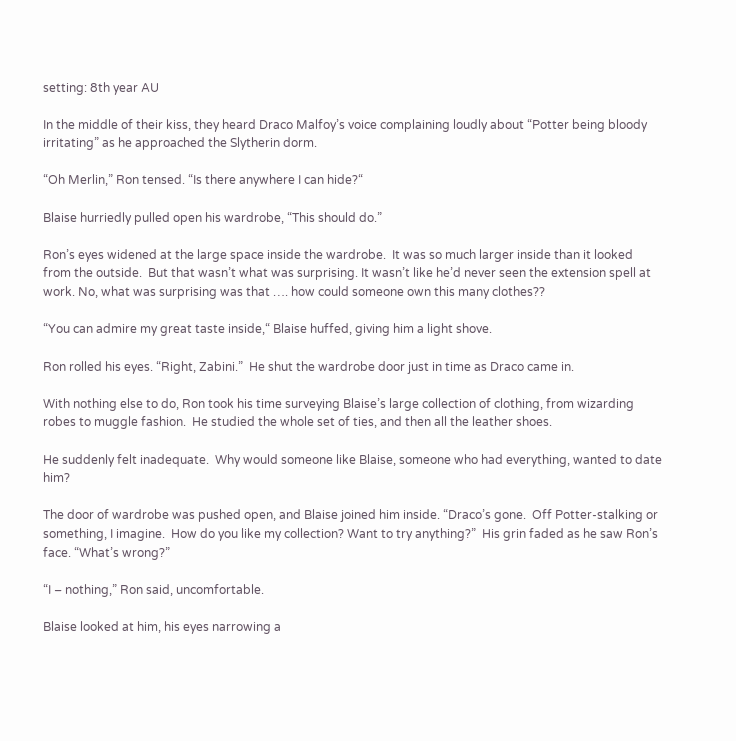setting: 8th year AU

In the middle of their kiss, they heard Draco Malfoy’s voice complaining loudly about “Potter being bloody irritating” as he approached the Slytherin dorm.

“Oh Merlin,” Ron tensed. “Is there anywhere I can hide?“

Blaise hurriedly pulled open his wardrobe, “This should do.”

Ron’s eyes widened at the large space inside the wardrobe.  It was so much larger inside than it looked from the outside.  But that wasn’t what was surprising. It wasn’t like he’d never seen the extension spell at work. No, what was surprising was that …. how could someone own this many clothes??

“You can admire my great taste inside,“ Blaise huffed, giving him a light shove.

Ron rolled his eyes. “Right, Zabini.”  He shut the wardrobe door just in time as Draco came in.

With nothing else to do, Ron took his time surveying Blaise’s large collection of clothing, from wizarding robes to muggle fashion.  He studied the whole set of ties, and then all the leather shoes.

He suddenly felt inadequate.  Why would someone like Blaise, someone who had everything, wanted to date him?

The door of wardrobe was pushed open, and Blaise joined him inside. “Draco’s gone.  Off Potter-stalking or something, I imagine.  How do you like my collection? Want to try anything?”  His grin faded as he saw Ron’s face. “What’s wrong?”

“I – nothing,” Ron said, uncomfortable.

Blaise looked at him, his eyes narrowing a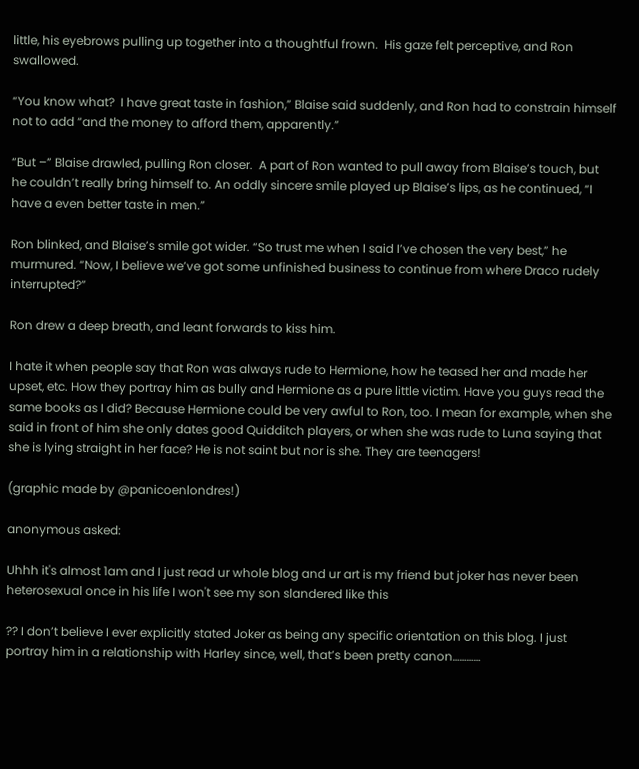little, his eyebrows pulling up together into a thoughtful frown.  His gaze felt perceptive, and Ron swallowed.

“You know what?  I have great taste in fashion,” Blaise said suddenly, and Ron had to constrain himself not to add “and the money to afford them, apparently.”

“But –” Blaise drawled, pulling Ron closer.  A part of Ron wanted to pull away from Blaise’s touch, but he couldn’t really bring himself to. An oddly sincere smile played up Blaise’s lips, as he continued, “I have a even better taste in men.”

Ron blinked, and Blaise’s smile got wider. “So trust me when I said I’ve chosen the very best,” he murmured. “Now, I believe we’ve got some unfinished business to continue from where Draco rudely interrupted?”

Ron drew a deep breath, and leant forwards to kiss him.

I hate it when people say that Ron was always rude to Hermione, how he teased her and made her upset, etc. How they portray him as bully and Hermione as a pure little victim. Have you guys read the same books as I did? Because Hermione could be very awful to Ron, too. I mean for example, when she said in front of him she only dates good Quidditch players, or when she was rude to Luna saying that she is lying straight in her face? He is not saint but nor is she. They are teenagers!

(graphic made by @panicoenlondres!)

anonymous asked:

Uhhh it's almost 1am and I just read ur whole blog and ur art is my friend but joker has never been heterosexual once in his life I won't see my son slandered like this

?? I don’t believe I ever explicitly stated Joker as being any specific orientation on this blog. I just portray him in a relationship with Harley since, well, that’s been pretty canon…………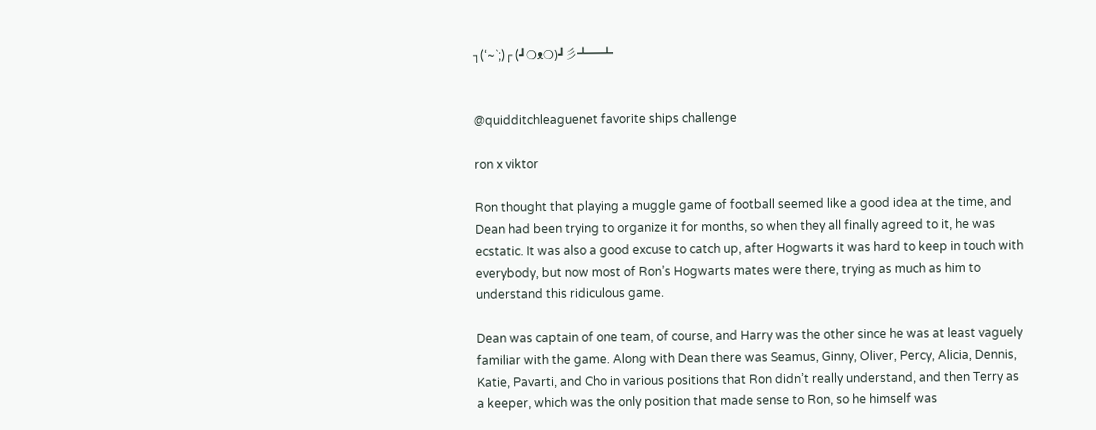┐(‘~`;)┌ (┛❍ᴥ❍)┛彡┻━┻


@quidditchleaguenet favorite ships challenge

ron x viktor

Ron thought that playing a muggle game of football seemed like a good idea at the time, and Dean had been trying to organize it for months, so when they all finally agreed to it, he was ecstatic. It was also a good excuse to catch up, after Hogwarts it was hard to keep in touch with everybody, but now most of Ron’s Hogwarts mates were there, trying as much as him to understand this ridiculous game.

Dean was captain of one team, of course, and Harry was the other since he was at least vaguely familiar with the game. Along with Dean there was Seamus, Ginny, Oliver, Percy, Alicia, Dennis, Katie, Pavarti, and Cho in various positions that Ron didn’t really understand, and then Terry as a keeper, which was the only position that made sense to Ron, so he himself was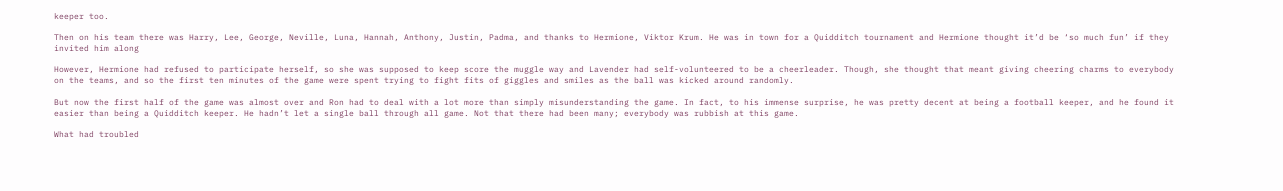keeper too.

Then on his team there was Harry, Lee, George, Neville, Luna, Hannah, Anthony, Justin, Padma, and thanks to Hermione, Viktor Krum. He was in town for a Quidditch tournament and Hermione thought it’d be ‘so much fun’ if they invited him along

However, Hermione had refused to participate herself, so she was supposed to keep score the muggle way and Lavender had self-volunteered to be a cheerleader. Though, she thought that meant giving cheering charms to everybody on the teams, and so the first ten minutes of the game were spent trying to fight fits of giggles and smiles as the ball was kicked around randomly.

But now the first half of the game was almost over and Ron had to deal with a lot more than simply misunderstanding the game. In fact, to his immense surprise, he was pretty decent at being a football keeper, and he found it easier than being a Quidditch keeper. He hadn’t let a single ball through all game. Not that there had been many; everybody was rubbish at this game.

What had troubled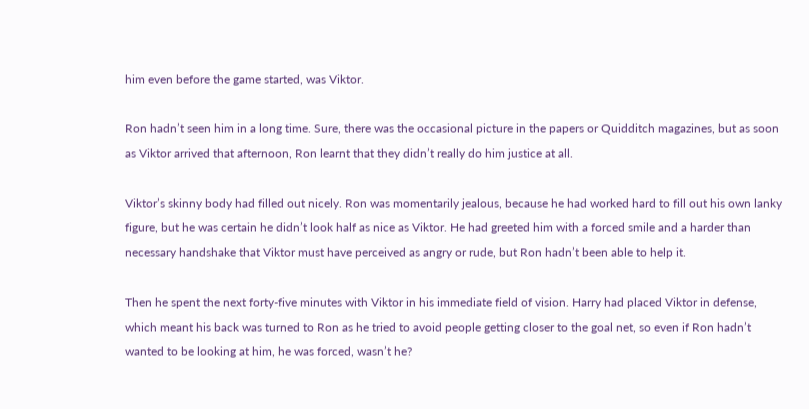him even before the game started, was Viktor.

Ron hadn’t seen him in a long time. Sure, there was the occasional picture in the papers or Quidditch magazines, but as soon as Viktor arrived that afternoon, Ron learnt that they didn’t really do him justice at all.

Viktor’s skinny body had filled out nicely. Ron was momentarily jealous, because he had worked hard to fill out his own lanky figure, but he was certain he didn’t look half as nice as Viktor. He had greeted him with a forced smile and a harder than necessary handshake that Viktor must have perceived as angry or rude, but Ron hadn’t been able to help it.

Then he spent the next forty-five minutes with Viktor in his immediate field of vision. Harry had placed Viktor in defense, which meant his back was turned to Ron as he tried to avoid people getting closer to the goal net, so even if Ron hadn’t wanted to be looking at him, he was forced, wasn’t he?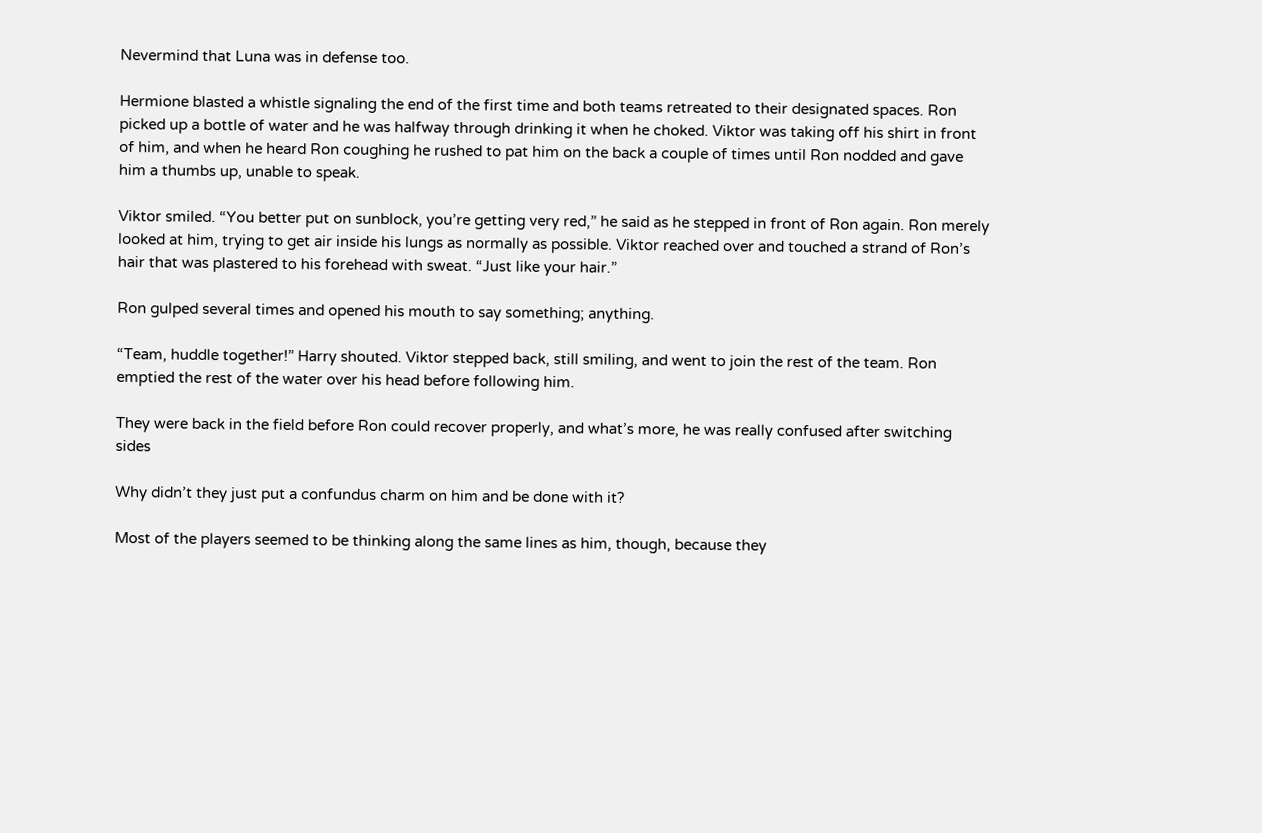Nevermind that Luna was in defense too.

Hermione blasted a whistle signaling the end of the first time and both teams retreated to their designated spaces. Ron picked up a bottle of water and he was halfway through drinking it when he choked. Viktor was taking off his shirt in front of him, and when he heard Ron coughing he rushed to pat him on the back a couple of times until Ron nodded and gave him a thumbs up, unable to speak.

Viktor smiled. “You better put on sunblock, you’re getting very red,” he said as he stepped in front of Ron again. Ron merely looked at him, trying to get air inside his lungs as normally as possible. Viktor reached over and touched a strand of Ron’s hair that was plastered to his forehead with sweat. “Just like your hair.”

Ron gulped several times and opened his mouth to say something; anything.

“Team, huddle together!” Harry shouted. Viktor stepped back, still smiling, and went to join the rest of the team. Ron emptied the rest of the water over his head before following him.

They were back in the field before Ron could recover properly, and what’s more, he was really confused after switching sides

Why didn’t they just put a confundus charm on him and be done with it?

Most of the players seemed to be thinking along the same lines as him, though, because they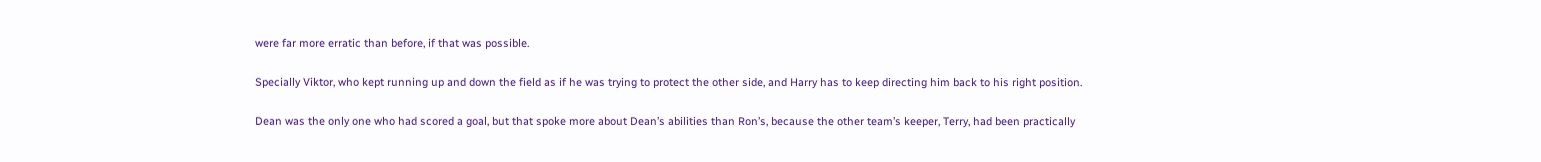were far more erratic than before, if that was possible.

Specially Viktor, who kept running up and down the field as if he was trying to protect the other side, and Harry has to keep directing him back to his right position.

Dean was the only one who had scored a goal, but that spoke more about Dean’s abilities than Ron’s, because the other team’s keeper, Terry, had been practically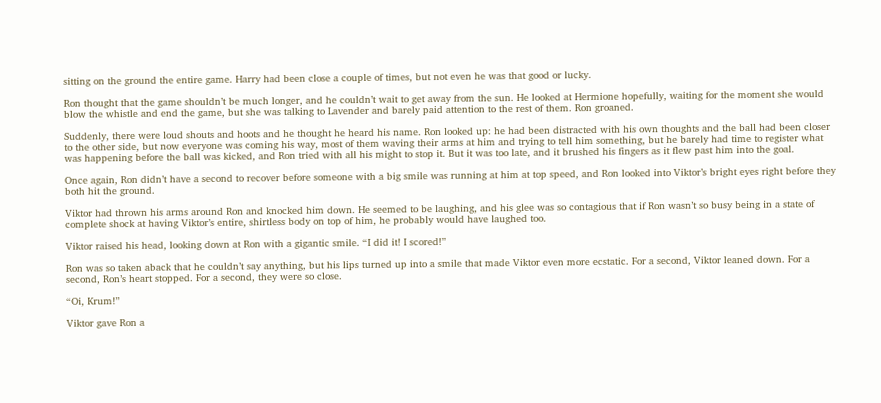sitting on the ground the entire game. Harry had been close a couple of times, but not even he was that good or lucky.

Ron thought that the game shouldn’t be much longer, and he couldn’t wait to get away from the sun. He looked at Hermione hopefully, waiting for the moment she would blow the whistle and end the game, but she was talking to Lavender and barely paid attention to the rest of them. Ron groaned.

Suddenly, there were loud shouts and hoots and he thought he heard his name. Ron looked up: he had been distracted with his own thoughts and the ball had been closer to the other side, but now everyone was coming his way, most of them waving their arms at him and trying to tell him something, but he barely had time to register what was happening before the ball was kicked, and Ron tried with all his might to stop it. But it was too late, and it brushed his fingers as it flew past him into the goal.

Once again, Ron didn’t have a second to recover before someone with a big smile was running at him at top speed, and Ron looked into Viktor’s bright eyes right before they both hit the ground.

Viktor had thrown his arms around Ron and knocked him down. He seemed to be laughing, and his glee was so contagious that if Ron wasn’t so busy being in a state of complete shock at having Viktor’s entire, shirtless body on top of him, he probably would have laughed too.

Viktor raised his head, looking down at Ron with a gigantic smile. “I did it! I scored!”

Ron was so taken aback that he couldn’t say anything, but his lips turned up into a smile that made Viktor even more ecstatic. For a second, Viktor leaned down. For a second, Ron’s heart stopped. For a second, they were so close.

“Oi, Krum!”

Viktor gave Ron a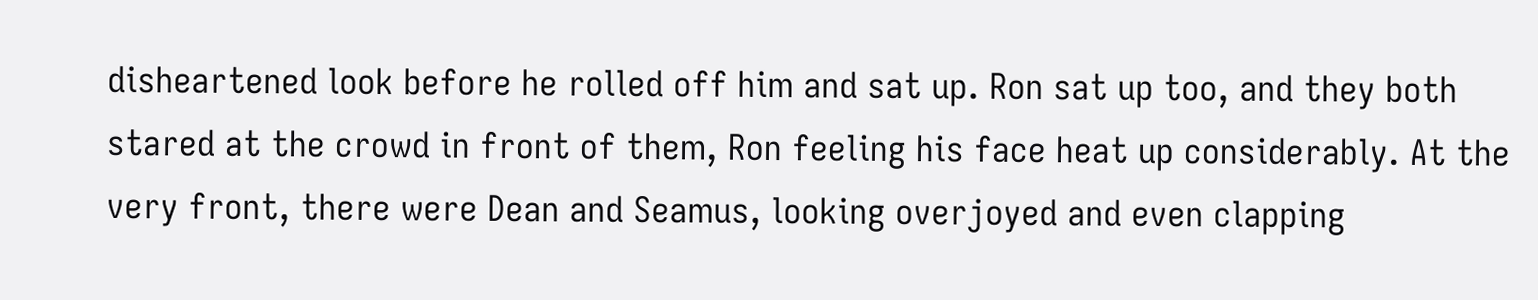disheartened look before he rolled off him and sat up. Ron sat up too, and they both stared at the crowd in front of them, Ron feeling his face heat up considerably. At the very front, there were Dean and Seamus, looking overjoyed and even clapping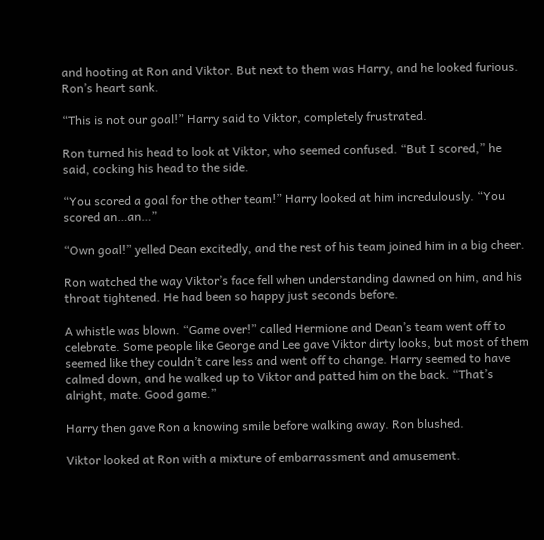and hooting at Ron and Viktor. But next to them was Harry, and he looked furious. Ron’s heart sank.

“This is not our goal!” Harry said to Viktor, completely frustrated.

Ron turned his head to look at Viktor, who seemed confused. “But I scored,” he said, cocking his head to the side.

“You scored a goal for the other team!” Harry looked at him incredulously. “You scored an…an…”

“Own goal!” yelled Dean excitedly, and the rest of his team joined him in a big cheer.

Ron watched the way Viktor’s face fell when understanding dawned on him, and his throat tightened. He had been so happy just seconds before.

A whistle was blown. “Game over!” called Hermione and Dean’s team went off to celebrate. Some people like George and Lee gave Viktor dirty looks, but most of them seemed like they couldn’t care less and went off to change. Harry seemed to have calmed down, and he walked up to Viktor and patted him on the back. “That’s alright, mate. Good game.”

Harry then gave Ron a knowing smile before walking away. Ron blushed.

Viktor looked at Ron with a mixture of embarrassment and amusement.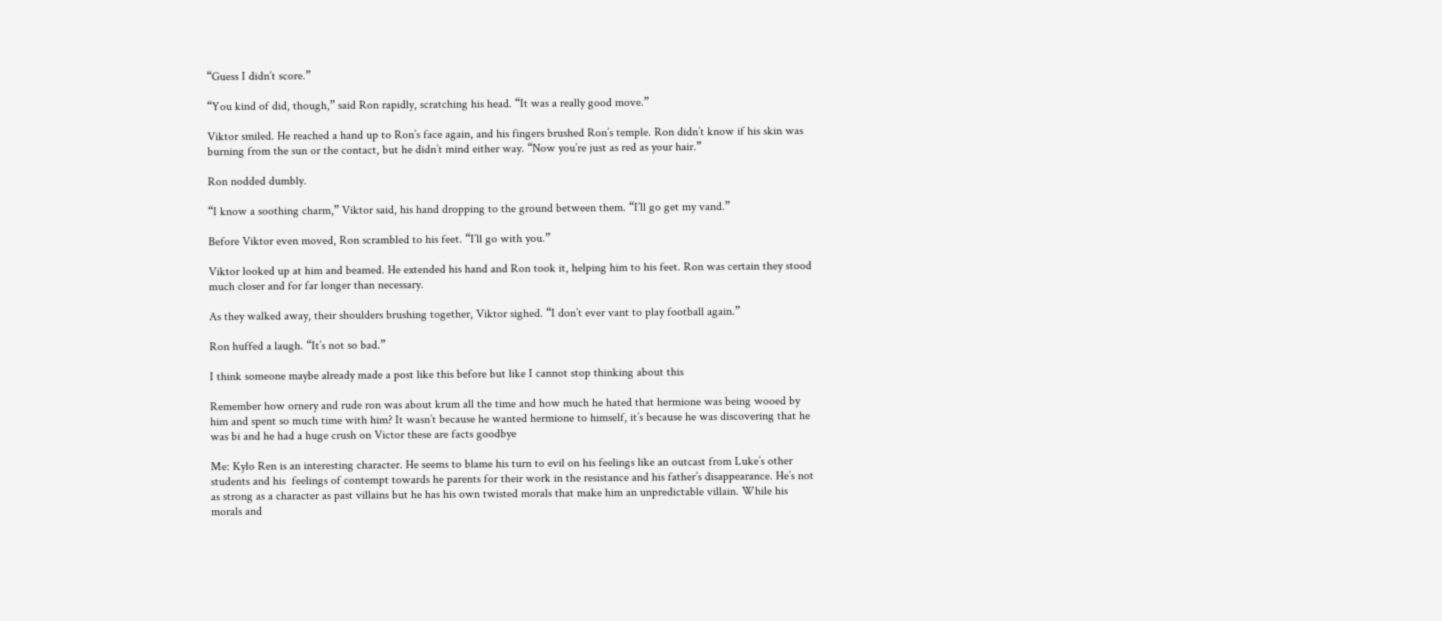“Guess I didn’t score.”

“You kind of did, though,” said Ron rapidly, scratching his head. “It was a really good move.”

Viktor smiled. He reached a hand up to Ron’s face again, and his fingers brushed Ron’s temple. Ron didn’t know if his skin was burning from the sun or the contact, but he didn’t mind either way. “Now you’re just as red as your hair.”

Ron nodded dumbly.

“I know a soothing charm,” Viktor said, his hand dropping to the ground between them. “I’ll go get my vand.”

Before Viktor even moved, Ron scrambled to his feet. “I’ll go with you.”

Viktor looked up at him and beamed. He extended his hand and Ron took it, helping him to his feet. Ron was certain they stood much closer and for far longer than necessary.

As they walked away, their shoulders brushing together, Viktor sighed. “I don’t ever vant to play football again.”

Ron huffed a laugh. “It’s not so bad.”

I think someone maybe already made a post like this before but like I cannot stop thinking about this

Remember how ornery and rude ron was about krum all the time and how much he hated that hermione was being wooed by him and spent so much time with him? It wasn’t because he wanted hermione to himself, it’s because he was discovering that he was bi and he had a huge crush on Victor these are facts goodbye

Me: Kylo Ren is an interesting character. He seems to blame his turn to evil on his feelings like an outcast from Luke’s other students and his  feelings of contempt towards he parents for their work in the resistance and his father’s disappearance. He’s not as strong as a character as past villains but he has his own twisted morals that make him an unpredictable villain. While his morals and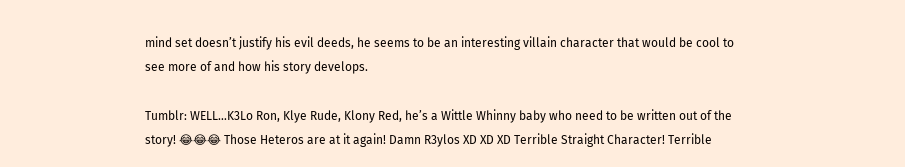mind set doesn’t justify his evil deeds, he seems to be an interesting villain character that would be cool to see more of and how his story develops.

Tumblr: WELL…K3Lo Ron, Klye Rude, Klony Red, he’s a Wittle Whinny baby who need to be written out of the story! 😂😂😂 Those Heteros are at it again! Damn R3ylos XD XD XD Terrible Straight Character! Terrible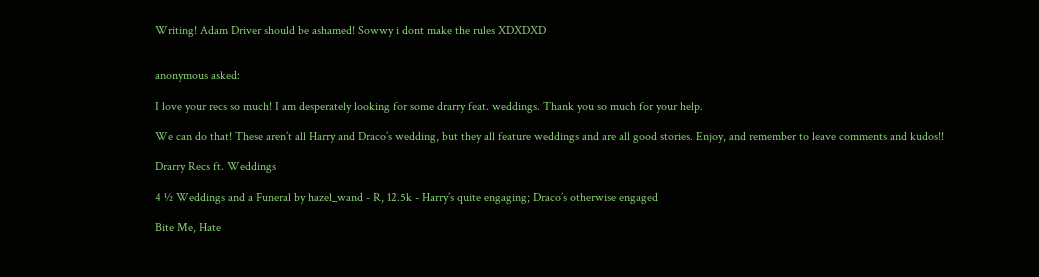Writing! Adam Driver should be ashamed! Sowwy i dont make the rules XDXDXD


anonymous asked:

I love your recs so much! I am desperately looking for some drarry feat. weddings. Thank you so much for your help.

We can do that! These aren’t all Harry and Draco’s wedding, but they all feature weddings and are all good stories. Enjoy, and remember to leave comments and kudos!!

Drarry Recs ft. Weddings

4 ½ Weddings and a Funeral by hazel_wand - R, 12.5k - Harry’s quite engaging; Draco’s otherwise engaged

Bite Me, Hate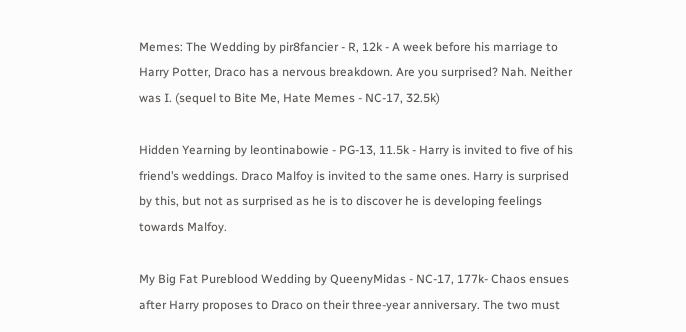Memes: The Wedding by pir8fancier - R, 12k - A week before his marriage to Harry Potter, Draco has a nervous breakdown. Are you surprised? Nah. Neither was I. (sequel to Bite Me, Hate Memes - NC-17, 32.5k)

Hidden Yearning by leontinabowie - PG-13, 11.5k - Harry is invited to five of his friend’s weddings. Draco Malfoy is invited to the same ones. Harry is surprised by this, but not as surprised as he is to discover he is developing feelings towards Malfoy.

My Big Fat Pureblood Wedding by QueenyMidas - NC-17, 177k- Chaos ensues after Harry proposes to Draco on their three-year anniversary. The two must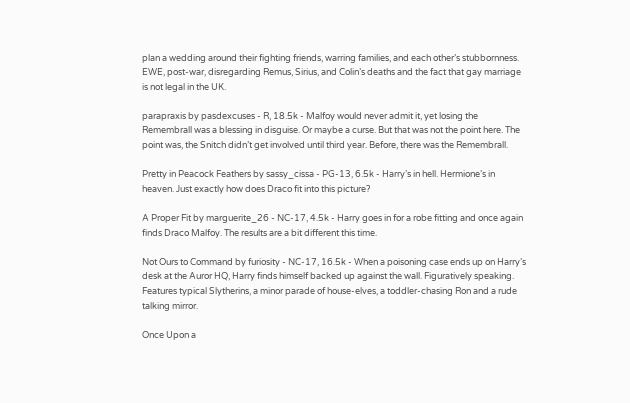plan a wedding around their fighting friends, warring families, and each other’s stubbornness. EWE, post-war, disregarding Remus, Sirius, and Colin’s deaths and the fact that gay marriage is not legal in the UK.

parapraxis by pasdexcuses - R, 18.5k - Malfoy would never admit it, yet losing the Remembrall was a blessing in disguise. Or maybe a curse. But that was not the point here. The point was, the Snitch didn’t get involved until third year. Before, there was the Remembrall.

Pretty in Peacock Feathers by sassy_cissa - PG-13, 6.5k - Harry’s in hell. Hermione’s in heaven. Just exactly how does Draco fit into this picture?

A Proper Fit by marguerite_26 - NC-17, 4.5k - Harry goes in for a robe fitting and once again finds Draco Malfoy. The results are a bit different this time.

Not Ours to Command by furiosity - NC-17, 16.5k - When a poisoning case ends up on Harry’s desk at the Auror HQ, Harry finds himself backed up against the wall. Figuratively speaking. Features typical Slytherins, a minor parade of house-elves, a toddler-chasing Ron and a rude talking mirror.

Once Upon a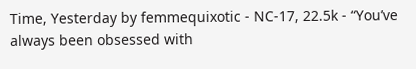Time, Yesterday by femmequixotic - NC-17, 22.5k - “You’ve always been obsessed with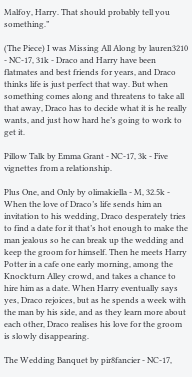Malfoy, Harry. That should probably tell you something.”

(The Piece) I was Missing All Along by lauren3210 - NC-17, 31k - Draco and Harry have been flatmates and best friends for years, and Draco thinks life is just perfect that way. But when something comes along and threatens to take all that away, Draco has to decide what it is he really wants, and just how hard he’s going to work to get it.

Pillow Talk by Emma Grant - NC-17, 3k - Five vignettes from a relationship.

Plus One, and Only by olimakiella - M, 32.5k - When the love of Draco’s life sends him an invitation to his wedding, Draco desperately tries to find a date for it that’s hot enough to make the man jealous so he can break up the wedding and keep the groom for himself. Then he meets Harry Potter in a cafe one early morning, among the Knockturn Alley crowd, and takes a chance to hire him as a date. When Harry eventually says yes, Draco rejoices, but as he spends a week with the man by his side, and as they learn more about each other, Draco realises his love for the groom is slowly disappearing.

The Wedding Banquet by pir8fancier - NC-17,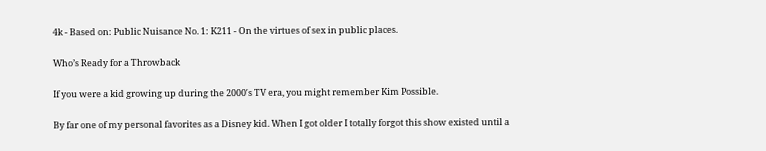4k - Based on: Public Nuisance No. 1: K211 - On the virtues of sex in public places.

Who’s Ready for a Throwback

If you were a kid growing up during the 2000′s TV era, you might remember Kim Possible.

By far one of my personal favorites as a Disney kid. When I got older I totally forgot this show existed until a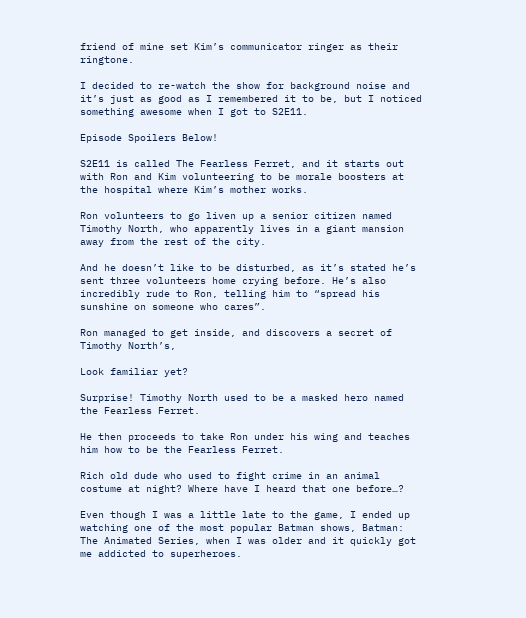friend of mine set Kim’s communicator ringer as their ringtone.

I decided to re-watch the show for background noise and it’s just as good as I remembered it to be, but I noticed something awesome when I got to S2E11.

Episode Spoilers Below!

S2E11 is called The Fearless Ferret, and it starts out with Ron and Kim volunteering to be morale boosters at the hospital where Kim’s mother works.

Ron volunteers to go liven up a senior citizen named Timothy North, who apparently lives in a giant mansion away from the rest of the city.

And he doesn’t like to be disturbed, as it’s stated he’s sent three volunteers home crying before. He’s also incredibly rude to Ron, telling him to “spread his sunshine on someone who cares”.

Ron managed to get inside, and discovers a secret of Timothy North’s,

Look familiar yet?

Surprise! Timothy North used to be a masked hero named the Fearless Ferret.

He then proceeds to take Ron under his wing and teaches him how to be the Fearless Ferret.

Rich old dude who used to fight crime in an animal costume at night? Where have I heard that one before…?

Even though I was a little late to the game, I ended up watching one of the most popular Batman shows, Batman: The Animated Series, when I was older and it quickly got me addicted to superheroes.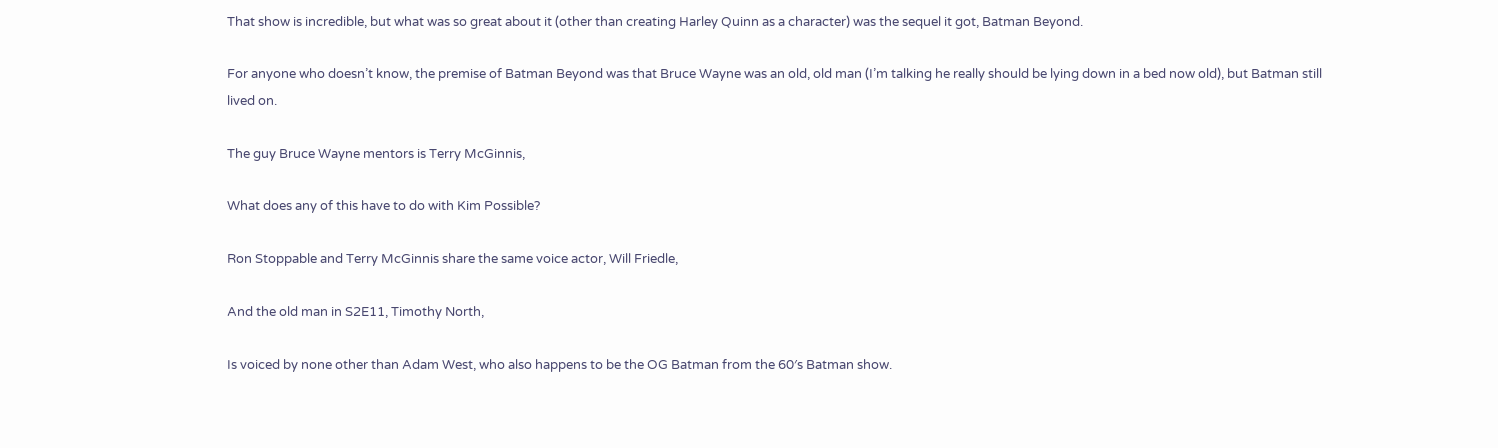That show is incredible, but what was so great about it (other than creating Harley Quinn as a character) was the sequel it got, Batman Beyond.

For anyone who doesn’t know, the premise of Batman Beyond was that Bruce Wayne was an old, old man (I’m talking he really should be lying down in a bed now old), but Batman still lived on.

The guy Bruce Wayne mentors is Terry McGinnis,

What does any of this have to do with Kim Possible?

Ron Stoppable and Terry McGinnis share the same voice actor, Will Friedle,

And the old man in S2E11, Timothy North,

Is voiced by none other than Adam West, who also happens to be the OG Batman from the 60′s Batman show.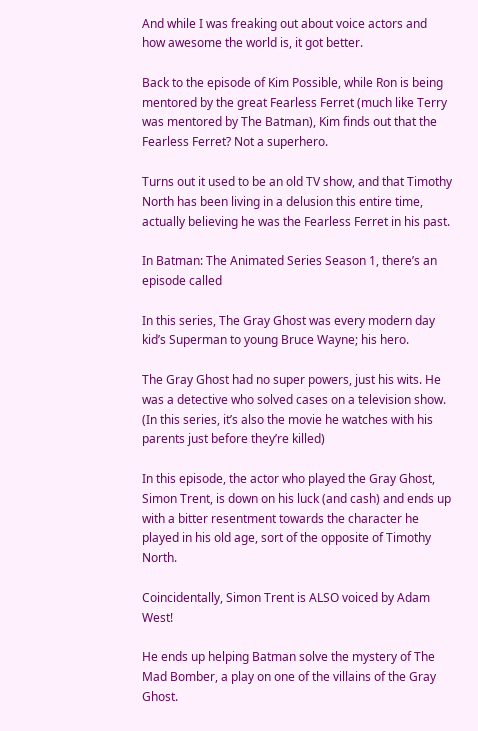And while I was freaking out about voice actors and how awesome the world is, it got better.

Back to the episode of Kim Possible, while Ron is being mentored by the great Fearless Ferret (much like Terry was mentored by The Batman), Kim finds out that the Fearless Ferret? Not a superhero.

Turns out it used to be an old TV show, and that Timothy North has been living in a delusion this entire time, actually believing he was the Fearless Ferret in his past.

In Batman: The Animated Series Season 1, there’s an episode called

In this series, The Gray Ghost was every modern day kid’s Superman to young Bruce Wayne; his hero.

The Gray Ghost had no super powers, just his wits. He was a detective who solved cases on a television show. (In this series, it’s also the movie he watches with his parents just before they’re killed)

In this episode, the actor who played the Gray Ghost, Simon Trent, is down on his luck (and cash) and ends up with a bitter resentment towards the character he played in his old age, sort of the opposite of Timothy North.

Coincidentally, Simon Trent is ALSO voiced by Adam West!

He ends up helping Batman solve the mystery of The Mad Bomber, a play on one of the villains of the Gray Ghost.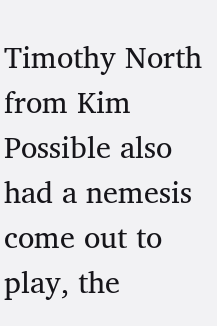Timothy North from Kim Possible also had a nemesis come out to play, the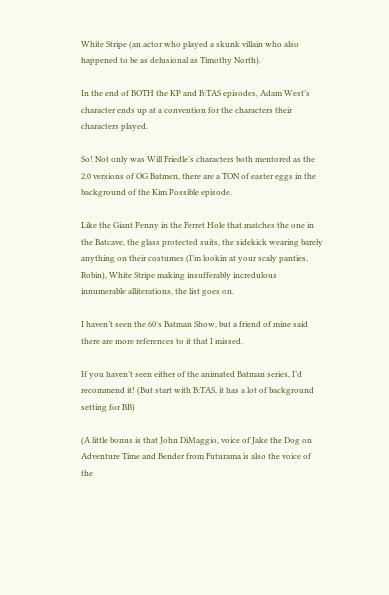White Stripe (an actor who played a skunk villain who also happened to be as delusional as Timothy North).

In the end of BOTH the KP and B:TAS episodes, Adam West’s character ends up at a convention for the characters their characters played.

So! Not only was Will Friedle’s characters both mentored as the 2.0 versions of OG Batmen, there are a TON of easter eggs in the background of the Kim Possible episode.

Like the Giant Penny in the Ferret Hole that matches the one in the Batcave, the glass protected suits, the sidekick wearing barely anything on their costumes (I’m lookin at your scaly panties, Robin), White Stripe making insufferably incredulous innumerable alliterations, the list goes on.

I haven’t seen the 60′s Batman Show, but a friend of mine said there are more references to it that I missed.

If you haven’t seen either of the animated Batman series, I’d recommend it! (But start with B:TAS, it has a lot of background setting for BB)

(A little bonus is that John DiMaggio, voice of Jake the Dog on Adventure Time and Bender from Futurama is also the voice of the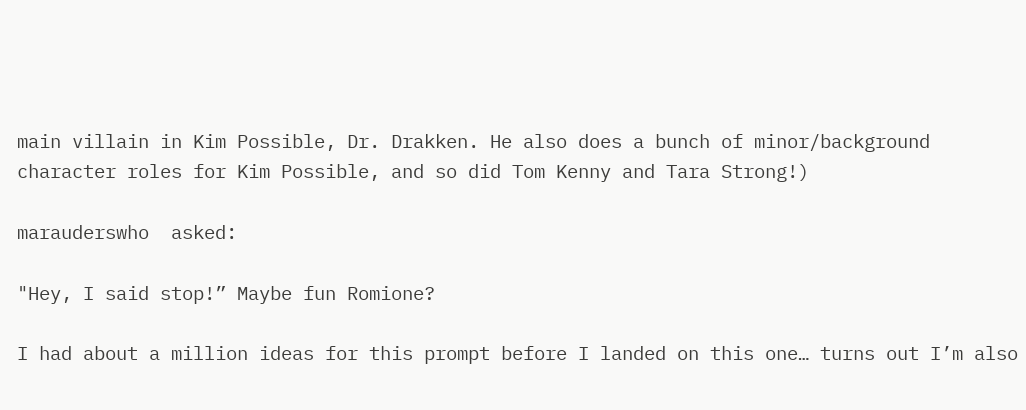main villain in Kim Possible, Dr. Drakken. He also does a bunch of minor/background character roles for Kim Possible, and so did Tom Kenny and Tara Strong!)

marauderswho  asked:

"Hey, I said stop!” Maybe fun Romione?

I had about a million ideas for this prompt before I landed on this one… turns out I’m also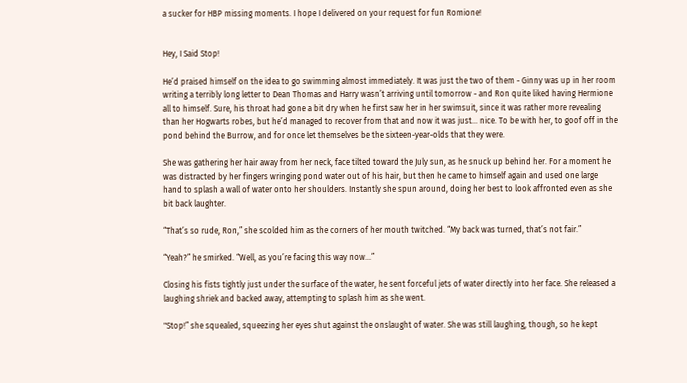a sucker for HBP missing moments. I hope I delivered on your request for fun Romione!


Hey, I Said Stop!

He’d praised himself on the idea to go swimming almost immediately. It was just the two of them - Ginny was up in her room writing a terribly long letter to Dean Thomas and Harry wasn’t arriving until tomorrow - and Ron quite liked having Hermione all to himself. Sure, his throat had gone a bit dry when he first saw her in her swimsuit, since it was rather more revealing than her Hogwarts robes, but he’d managed to recover from that and now it was just… nice. To be with her, to goof off in the pond behind the Burrow, and for once let themselves be the sixteen-year-olds that they were.

She was gathering her hair away from her neck, face tilted toward the July sun, as he snuck up behind her. For a moment he was distracted by her fingers wringing pond water out of his hair, but then he came to himself again and used one large hand to splash a wall of water onto her shoulders. Instantly she spun around, doing her best to look affronted even as she bit back laughter.

“That’s so rude, Ron,” she scolded him as the corners of her mouth twitched. “My back was turned, that’s not fair.”

“Yeah?” he smirked. “Well, as you’re facing this way now…”

Closing his fists tightly just under the surface of the water, he sent forceful jets of water directly into her face. She released a laughing shriek and backed away, attempting to splash him as she went.

"Stop!” she squealed, squeezing her eyes shut against the onslaught of water. She was still laughing, though, so he kept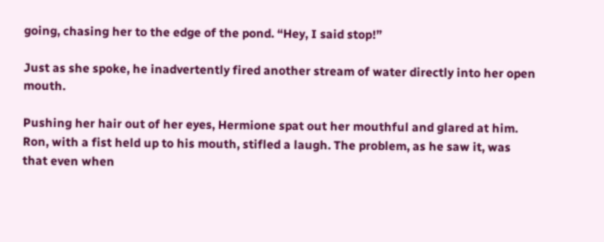going, chasing her to the edge of the pond. “Hey, I said stop!”

Just as she spoke, he inadvertently fired another stream of water directly into her open mouth.

Pushing her hair out of her eyes, Hermione spat out her mouthful and glared at him. Ron, with a fist held up to his mouth, stifled a laugh. The problem, as he saw it, was that even when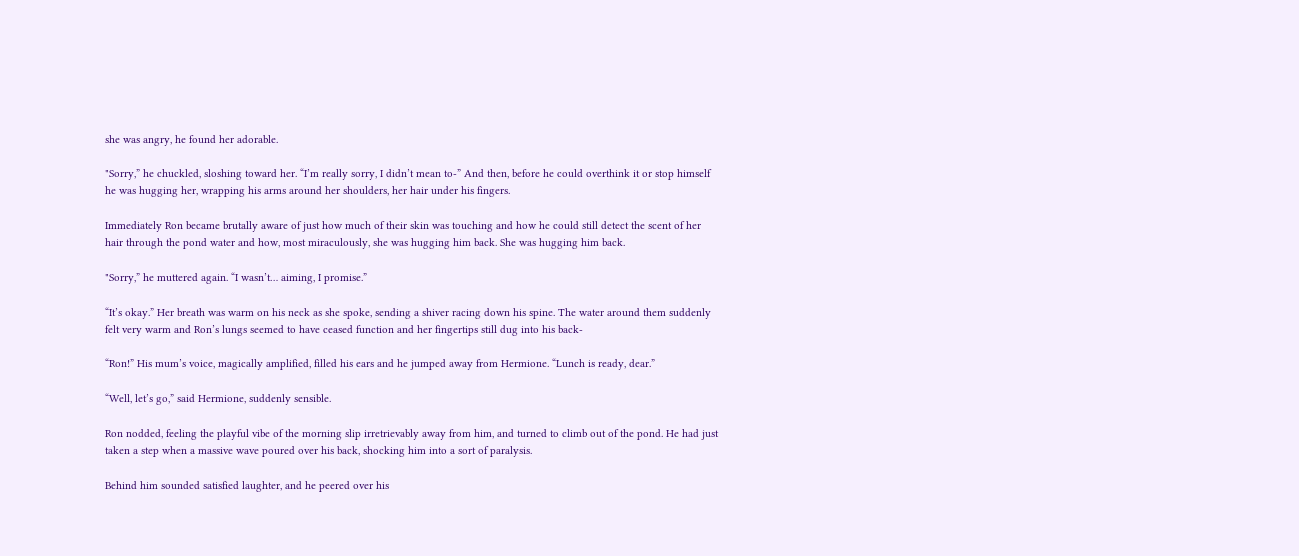she was angry, he found her adorable.

"Sorry,” he chuckled, sloshing toward her. “I’m really sorry, I didn’t mean to-” And then, before he could overthink it or stop himself he was hugging her, wrapping his arms around her shoulders, her hair under his fingers.

Immediately Ron became brutally aware of just how much of their skin was touching and how he could still detect the scent of her hair through the pond water and how, most miraculously, she was hugging him back. She was hugging him back.

"Sorry,” he muttered again. “I wasn’t… aiming, I promise.”

“It’s okay.” Her breath was warm on his neck as she spoke, sending a shiver racing down his spine. The water around them suddenly felt very warm and Ron’s lungs seemed to have ceased function and her fingertips still dug into his back-

“Ron!” His mum’s voice, magically amplified, filled his ears and he jumped away from Hermione. “Lunch is ready, dear.”

“Well, let’s go,” said Hermione, suddenly sensible.

Ron nodded, feeling the playful vibe of the morning slip irretrievably away from him, and turned to climb out of the pond. He had just taken a step when a massive wave poured over his back, shocking him into a sort of paralysis.

Behind him sounded satisfied laughter, and he peered over his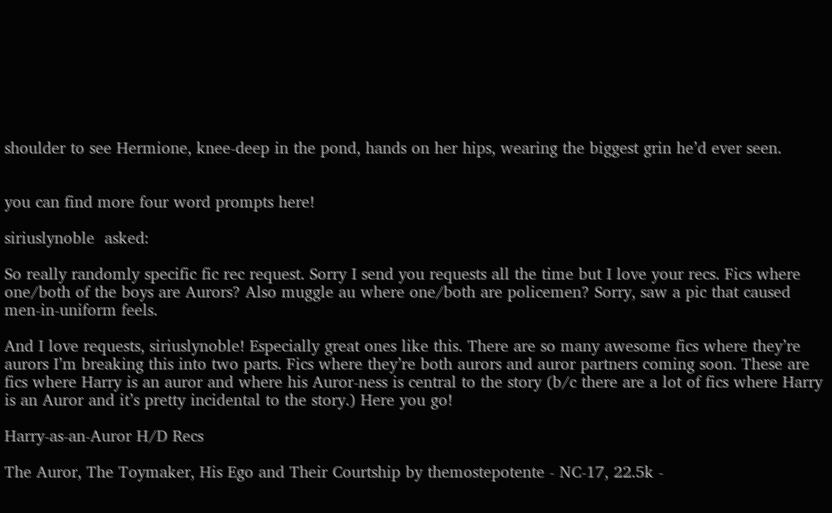shoulder to see Hermione, knee-deep in the pond, hands on her hips, wearing the biggest grin he’d ever seen.


you can find more four word prompts here!

siriuslynoble  asked:

So really randomly specific fic rec request. Sorry I send you requests all the time but I love your recs. Fics where one/both of the boys are Aurors? Also muggle au where one/both are policemen? Sorry, saw a pic that caused men-in-uniform feels.

And I love requests, siriuslynoble! Especially great ones like this. There are so many awesome fics where they’re aurors I’m breaking this into two parts. Fics where they’re both aurors and auror partners coming soon. These are fics where Harry is an auror and where his Auror-ness is central to the story (b/c there are a lot of fics where Harry is an Auror and it’s pretty incidental to the story.) Here you go!

Harry-as-an-Auror H/D Recs

The Auror, The Toymaker, His Ego and Their Courtship by themostepotente - NC-17, 22.5k -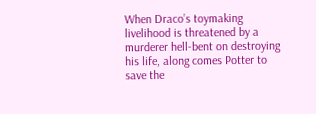When Draco’s toymaking livelihood is threatened by a murderer hell-bent on destroying his life, along comes Potter to save the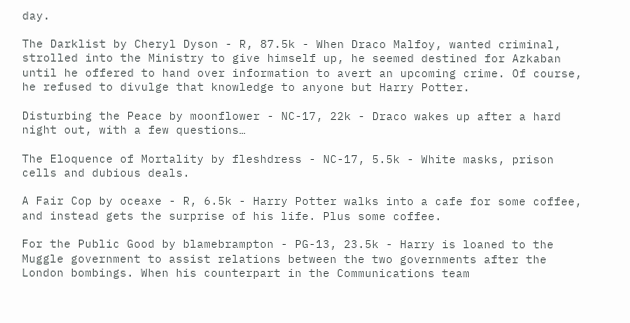day.

The Darklist by Cheryl Dyson - R, 87.5k - When Draco Malfoy, wanted criminal, strolled into the Ministry to give himself up, he seemed destined for Azkaban until he offered to hand over information to avert an upcoming crime. Of course, he refused to divulge that knowledge to anyone but Harry Potter.

Disturbing the Peace by moonflower - NC-17, 22k - Draco wakes up after a hard night out, with a few questions…

The Eloquence of Mortality by fleshdress - NC-17, 5.5k - White masks, prison cells and dubious deals.

A Fair Cop by oceaxe - R, 6.5k - Harry Potter walks into a cafe for some coffee, and instead gets the surprise of his life. Plus some coffee.

For the Public Good by blamebrampton - PG-13, 23.5k - Harry is loaned to the Muggle government to assist relations between the two governments after the London bombings. When his counterpart in the Communications team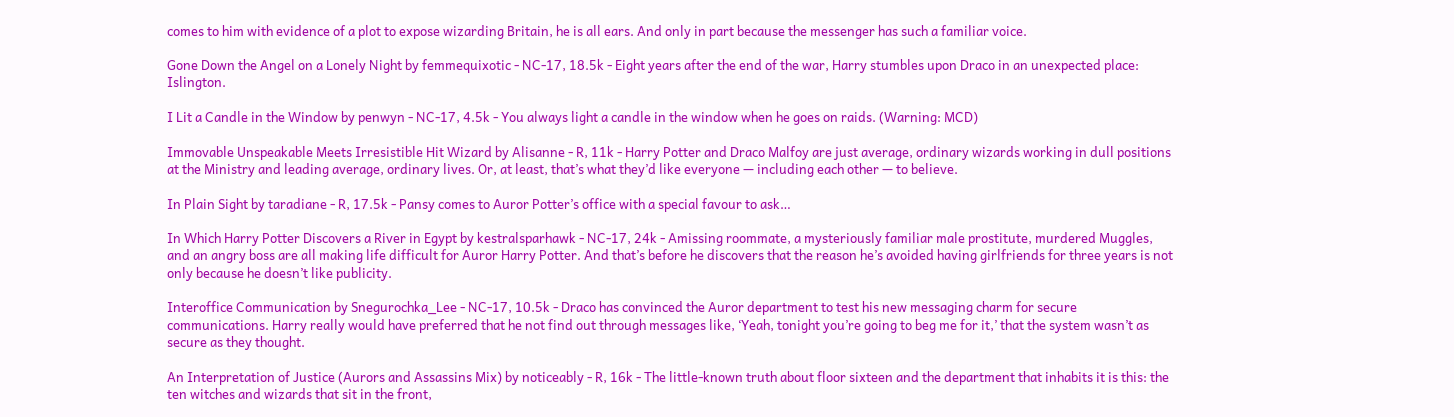comes to him with evidence of a plot to expose wizarding Britain, he is all ears. And only in part because the messenger has such a familiar voice.

Gone Down the Angel on a Lonely Night by femmequixotic - NC-17, 18.5k - Eight years after the end of the war, Harry stumbles upon Draco in an unexpected place: Islington.

I Lit a Candle in the Window by penwyn - NC-17, 4.5k - You always light a candle in the window when he goes on raids. (Warning: MCD)

Immovable Unspeakable Meets Irresistible Hit Wizard by Alisanne - R, 11k - Harry Potter and Draco Malfoy are just average, ordinary wizards working in dull positions at the Ministry and leading average, ordinary lives. Or, at least, that’s what they’d like everyone — including each other — to believe.

In Plain Sight by taradiane - R, 17.5k - Pansy comes to Auror Potter’s office with a special favour to ask…

In Which Harry Potter Discovers a River in Egypt by kestralsparhawk - NC-17, 24k - Amissing roommate, a mysteriously familiar male prostitute, murdered Muggles, and an angry boss are all making life difficult for Auror Harry Potter. And that’s before he discovers that the reason he’s avoided having girlfriends for three years is not only because he doesn’t like publicity.

Interoffice Communication by Snegurochka_Lee - NC-17, 10.5k - Draco has convinced the Auror department to test his new messaging charm for secure communications. Harry really would have preferred that he not find out through messages like, ‘Yeah, tonight you’re going to beg me for it,’ that the system wasn’t as secure as they thought.

An Interpretation of Justice (Aurors and Assassins Mix) by noticeably - R, 16k - The little-known truth about floor sixteen and the department that inhabits it is this: the ten witches and wizards that sit in the front,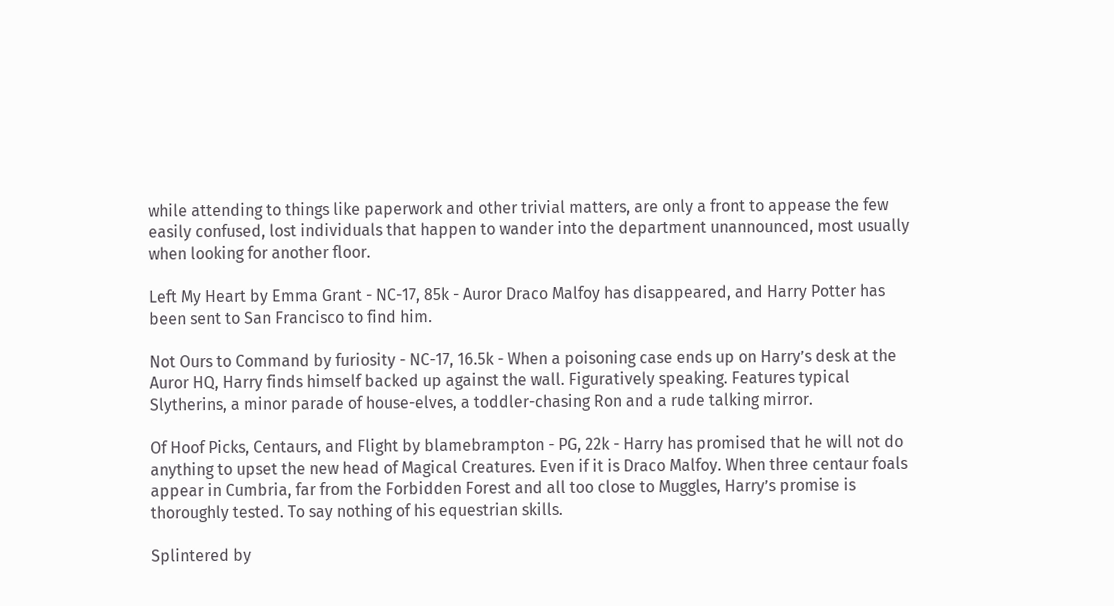while attending to things like paperwork and other trivial matters, are only a front to appease the few easily confused, lost individuals that happen to wander into the department unannounced, most usually when looking for another floor.

Left My Heart by Emma Grant - NC-17, 85k - Auror Draco Malfoy has disappeared, and Harry Potter has been sent to San Francisco to find him.

Not Ours to Command by furiosity - NC-17, 16.5k - When a poisoning case ends up on Harry’s desk at the Auror HQ, Harry finds himself backed up against the wall. Figuratively speaking. Features typical Slytherins, a minor parade of house-elves, a toddler-chasing Ron and a rude talking mirror.

Of Hoof Picks, Centaurs, and Flight by blamebrampton - PG, 22k - Harry has promised that he will not do anything to upset the new head of Magical Creatures. Even if it is Draco Malfoy. When three centaur foals appear in Cumbria, far from the Forbidden Forest and all too close to Muggles, Harry’s promise is thoroughly tested. To say nothing of his equestrian skills.

Splintered by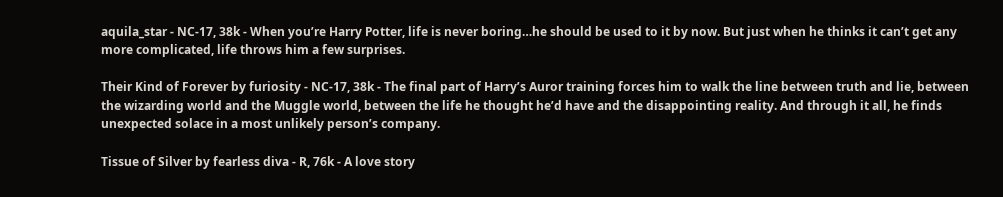aquila_star - NC-17, 38k - When you’re Harry Potter, life is never boring…he should be used to it by now. But just when he thinks it can’t get any more complicated, life throws him a few surprises.

Their Kind of Forever by furiosity - NC-17, 38k - The final part of Harry’s Auror training forces him to walk the line between truth and lie, between the wizarding world and the Muggle world, between the life he thought he’d have and the disappointing reality. And through it all, he finds unexpected solace in a most unlikely person’s company.

Tissue of Silver by fearless diva - R, 76k - A love story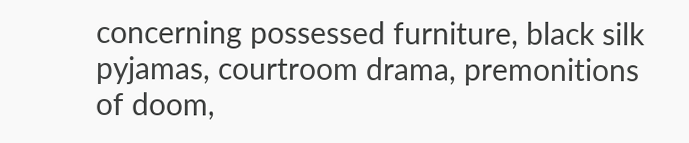concerning possessed furniture, black silk pyjamas, courtroom drama, premonitions of doom,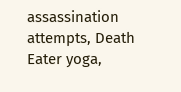assassination attempts, Death Eater yoga,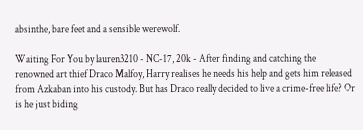absinthe, bare feet and a sensible werewolf.

Waiting For You by lauren3210 - NC-17, 20k - After finding and catching the renowned art thief Draco Malfoy, Harry realises he needs his help and gets him released from Azkaban into his custody. But has Draco really decided to live a crime-free life? Or is he just biding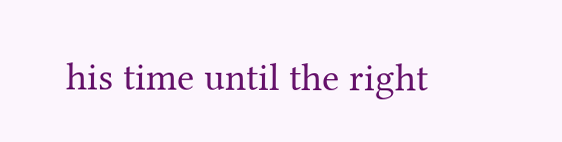his time until the right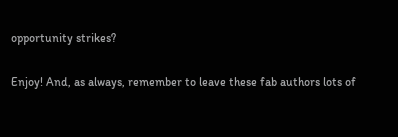opportunity strikes?

Enjoy! And, as always, remember to leave these fab authors lots of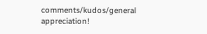comments/kudos/general appreciation!